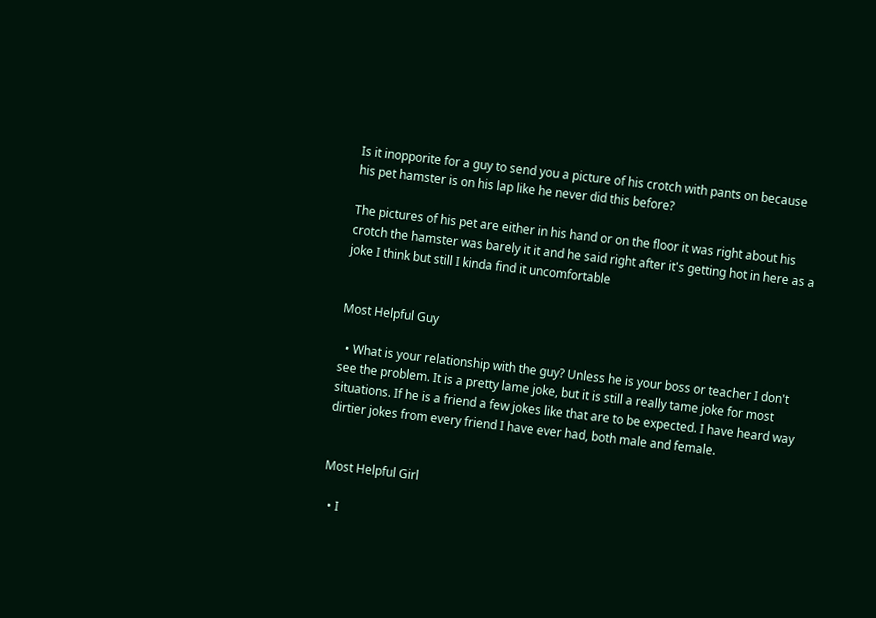Is it inopporite for a guy to send you a picture of his crotch with pants on because his pet hamster is on his lap like he never did this before?

The pictures of his pet are either in his hand or on the floor it was right about his crotch the hamster was barely it it and he said right after it's getting hot in here as a joke I think but still I kinda find it uncomfortable


Most Helpful Guy

  • What is your relationship with the guy? Unless he is your boss or teacher I don't see the problem. It is a pretty lame joke, but it is still a really tame joke for most situations. If he is a friend a few jokes like that are to be expected. I have heard way dirtier jokes from every friend I have ever had, both male and female.


Most Helpful Girl

  • I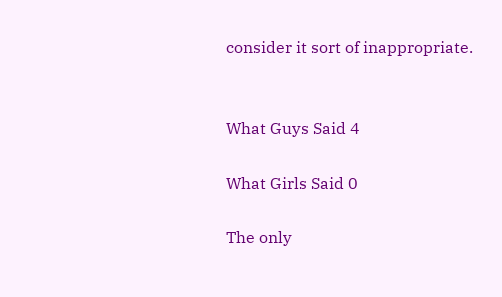consider it sort of inappropriate.


What Guys Said 4

What Girls Said 0

The only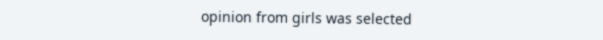opinion from girls was selected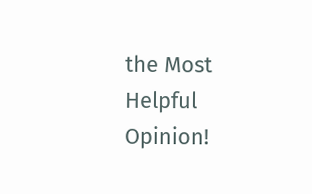the Most Helpful Opinion!